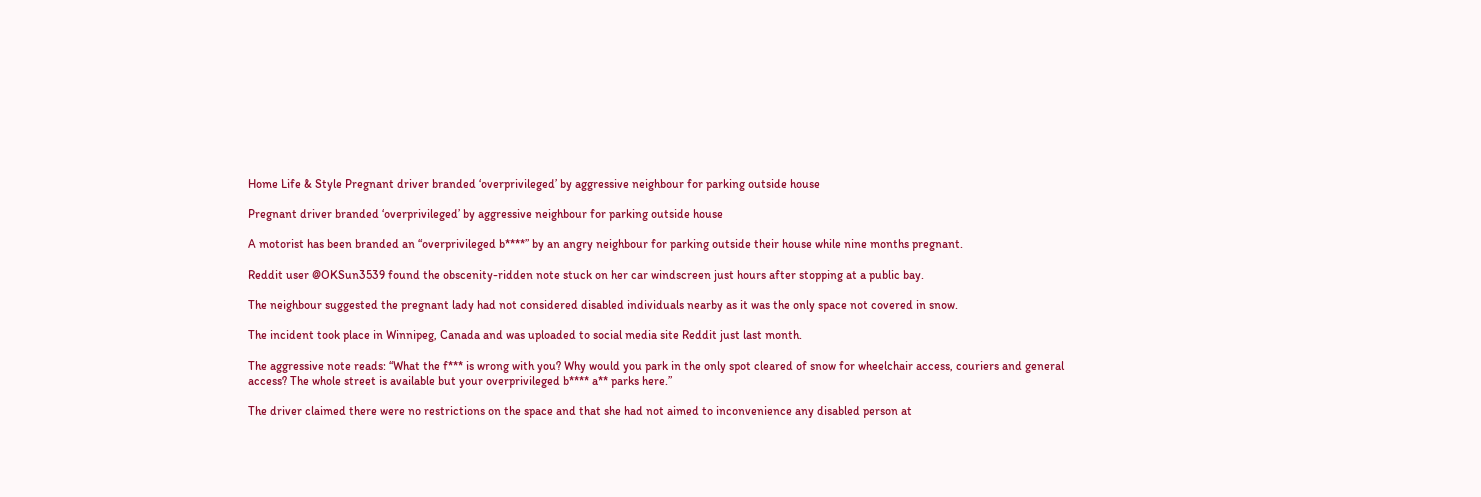Home Life & Style Pregnant driver branded ‘overprivileged’ by aggressive neighbour for parking outside house

Pregnant driver branded ‘overprivileged’ by aggressive neighbour for parking outside house

A motorist has been branded an “overprivileged b****” by an angry neighbour for parking outside their house while nine months pregnant.

Reddit user @OKSun3539 found the obscenity-ridden note stuck on her car windscreen just hours after stopping at a public bay.

The neighbour suggested the pregnant lady had not considered disabled individuals nearby as it was the only space not covered in snow.

The incident took place in Winnipeg, Canada and was uploaded to social media site Reddit just last month.

The aggressive note reads: “What the f*** is wrong with you? Why would you park in the only spot cleared of snow for wheelchair access, couriers and general access? The whole street is available but your overprivileged b**** a** parks here.”

The driver claimed there were no restrictions on the space and that she had not aimed to inconvenience any disabled person at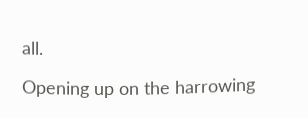all.

Opening up on the harrowing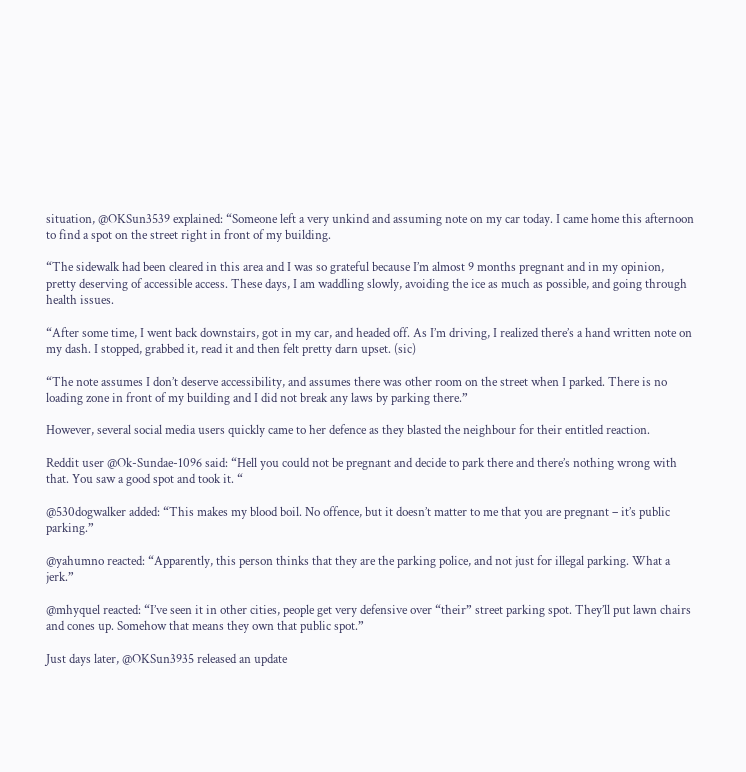situation, @OKSun3539 explained: “Someone left a very unkind and assuming note on my car today. I came home this afternoon to find a spot on the street right in front of my building.

“The sidewalk had been cleared in this area and I was so grateful because I’m almost 9 months pregnant and in my opinion, pretty deserving of accessible access. These days, I am waddling slowly, avoiding the ice as much as possible, and going through health issues.

“After some time, I went back downstairs, got in my car, and headed off. As I’m driving, I realized there’s a hand written note on my dash. I stopped, grabbed it, read it and then felt pretty darn upset. (sic)

“The note assumes I don’t deserve accessibility, and assumes there was other room on the street when I parked. There is no loading zone in front of my building and I did not break any laws by parking there.”

However, several social media users quickly came to her defence as they blasted the neighbour for their entitled reaction.

Reddit user @Ok-Sundae-1096 said: “Hell you could not be pregnant and decide to park there and there’s nothing wrong with that. You saw a good spot and took it. “

@530dogwalker added: “This makes my blood boil. No offence, but it doesn’t matter to me that you are pregnant – it’s public parking.”

@yahumno reacted: “Apparently, this person thinks that they are the parking police, and not just for illegal parking. What a jerk.”

@mhyquel reacted: “I’ve seen it in other cities, people get very defensive over “their” street parking spot. They’ll put lawn chairs and cones up. Somehow that means they own that public spot.”

Just days later, @OKSun3935 released an update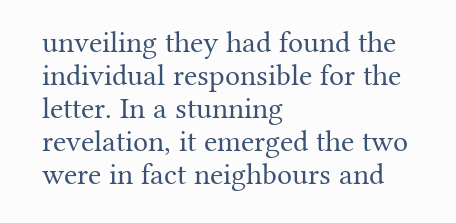unveiling they had found the individual responsible for the letter. In a stunning revelation, it emerged the two were in fact neighbours and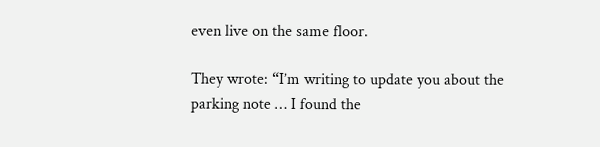even live on the same floor.

They wrote: “I’m writing to update you about the parking note … I found the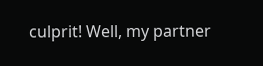culprit! Well, my partner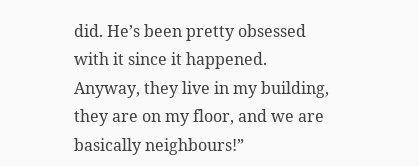did. He’s been pretty obsessed with it since it happened. Anyway, they live in my building, they are on my floor, and we are basically neighbours!”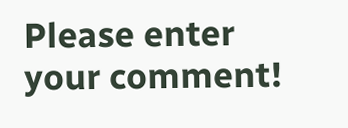Please enter your comment!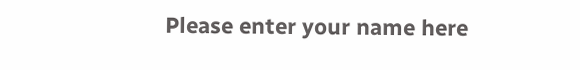Please enter your name here